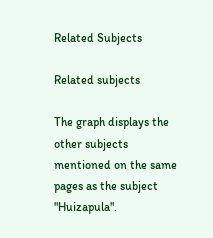Related Subjects

Related subjects

The graph displays the other subjects mentioned on the same pages as the subject "Huizapula".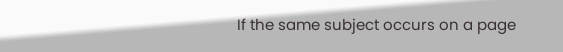If the same subject occurs on a page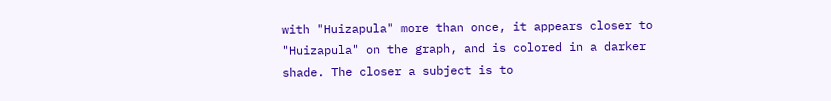with "Huizapula" more than once, it appears closer to "Huizapula" on the graph, and is colored in a darker shade. The closer a subject is to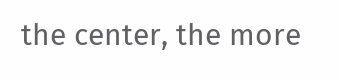the center, the more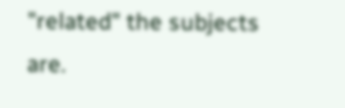"related" the subjects are.